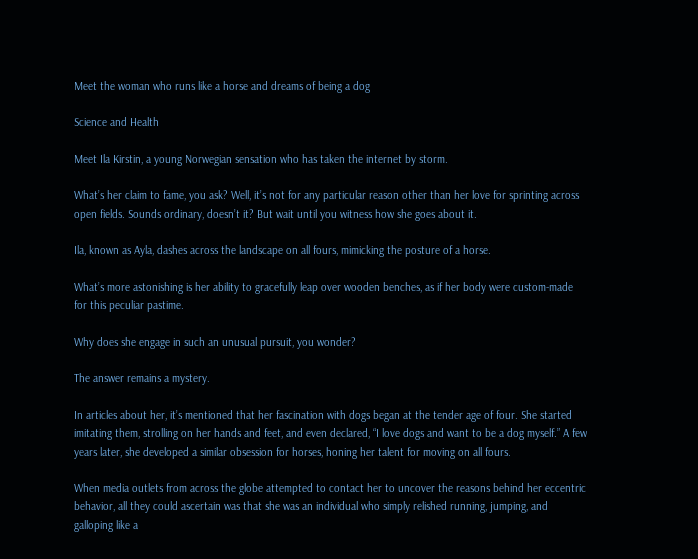Meet the woman who runs like a horse and dreams of being a dog

Science and Health

Meet Ila Kirstin, a young Norwegian sensation who has taken the internet by storm.

What’s her claim to fame, you ask? Well, it’s not for any particular reason other than her love for sprinting across open fields. Sounds ordinary, doesn’t it? But wait until you witness how she goes about it.

Ila, known as Ayla, dashes across the landscape on all fours, mimicking the posture of a horse.

What’s more astonishing is her ability to gracefully leap over wooden benches, as if her body were custom-made for this peculiar pastime.

Why does she engage in such an unusual pursuit, you wonder?

The answer remains a mystery.

In articles about her, it’s mentioned that her fascination with dogs began at the tender age of four. She started imitating them, strolling on her hands and feet, and even declared, “I love dogs and want to be a dog myself.” A few years later, she developed a similar obsession for horses, honing her talent for moving on all fours.

When media outlets from across the globe attempted to contact her to uncover the reasons behind her eccentric behavior, all they could ascertain was that she was an individual who simply relished running, jumping, and galloping like a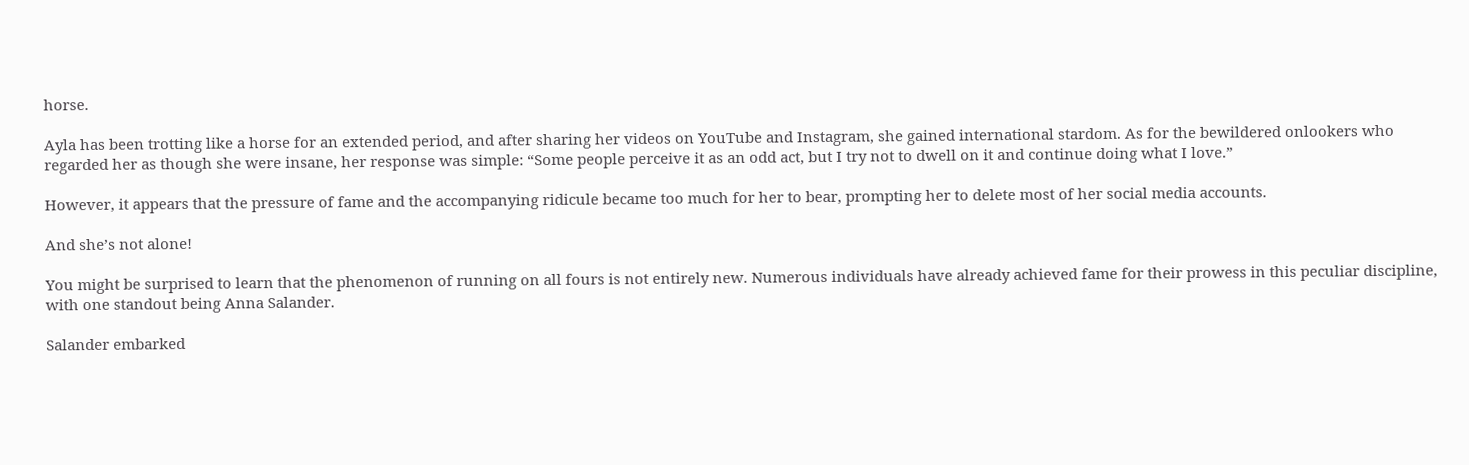horse.

Ayla has been trotting like a horse for an extended period, and after sharing her videos on YouTube and Instagram, she gained international stardom. As for the bewildered onlookers who regarded her as though she were insane, her response was simple: “Some people perceive it as an odd act, but I try not to dwell on it and continue doing what I love.”

However, it appears that the pressure of fame and the accompanying ridicule became too much for her to bear, prompting her to delete most of her social media accounts.

And she’s not alone!

You might be surprised to learn that the phenomenon of running on all fours is not entirely new. Numerous individuals have already achieved fame for their prowess in this peculiar discipline, with one standout being Anna Salander.

Salander embarked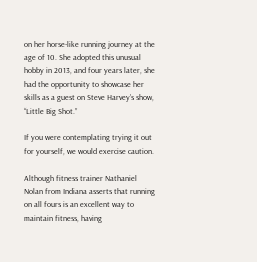on her horse-like running journey at the age of 10. She adopted this unusual hobby in 2013, and four years later, she had the opportunity to showcase her skills as a guest on Steve Harvey’s show, “Little Big Shot.”

If you were contemplating trying it out for yourself, we would exercise caution.

Although fitness trainer Nathaniel Nolan from Indiana asserts that running on all fours is an excellent way to maintain fitness, having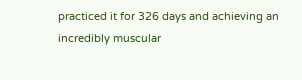practiced it for 326 days and achieving an incredibly muscular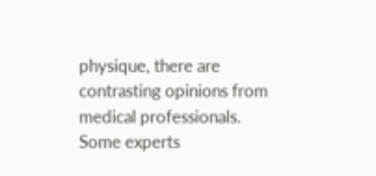physique, there are contrasting opinions from medical professionals. Some experts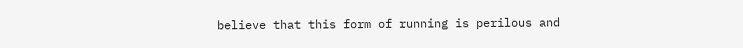believe that this form of running is perilous and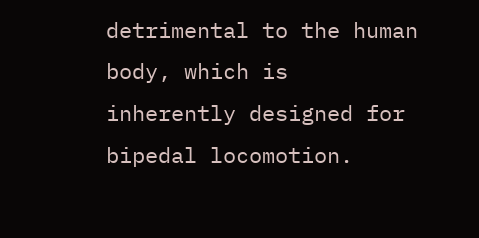detrimental to the human body, which is inherently designed for bipedal locomotion.